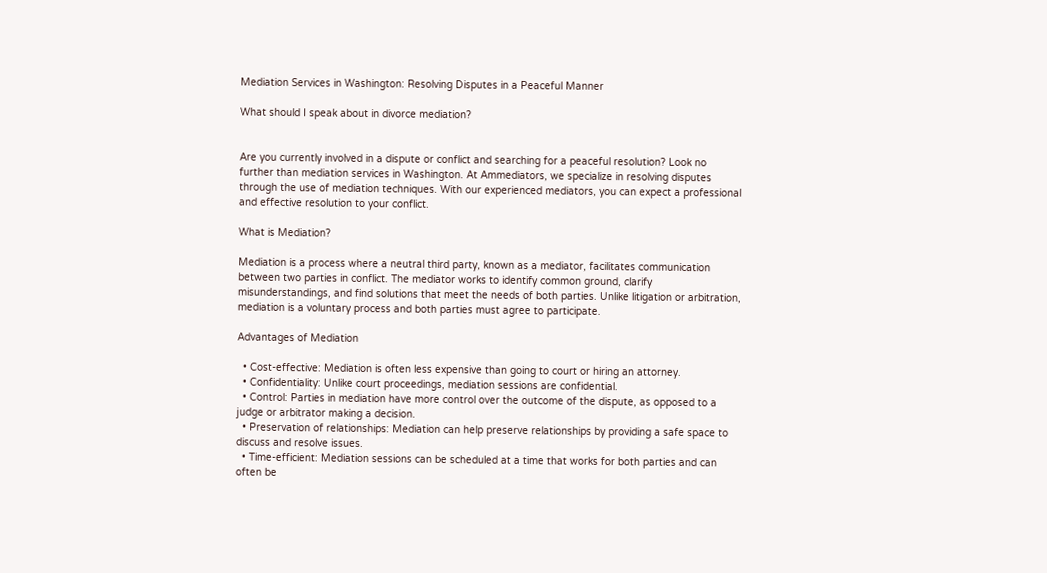Mediation Services in Washington: Resolving Disputes in a Peaceful Manner

What should I speak about in divorce mediation?


Are you currently involved in a dispute or conflict and searching for a peaceful resolution? Look no further than mediation services in Washington. At Ammediators, we specialize in resolving disputes through the use of mediation techniques. With our experienced mediators, you can expect a professional and effective resolution to your conflict.

What is Mediation?

Mediation is a process where a neutral third party, known as a mediator, facilitates communication between two parties in conflict. The mediator works to identify common ground, clarify misunderstandings, and find solutions that meet the needs of both parties. Unlike litigation or arbitration, mediation is a voluntary process and both parties must agree to participate.

Advantages of Mediation

  • Cost-effective: Mediation is often less expensive than going to court or hiring an attorney.
  • Confidentiality: Unlike court proceedings, mediation sessions are confidential.
  • Control: Parties in mediation have more control over the outcome of the dispute, as opposed to a judge or arbitrator making a decision.
  • Preservation of relationships: Mediation can help preserve relationships by providing a safe space to discuss and resolve issues.
  • Time-efficient: Mediation sessions can be scheduled at a time that works for both parties and can often be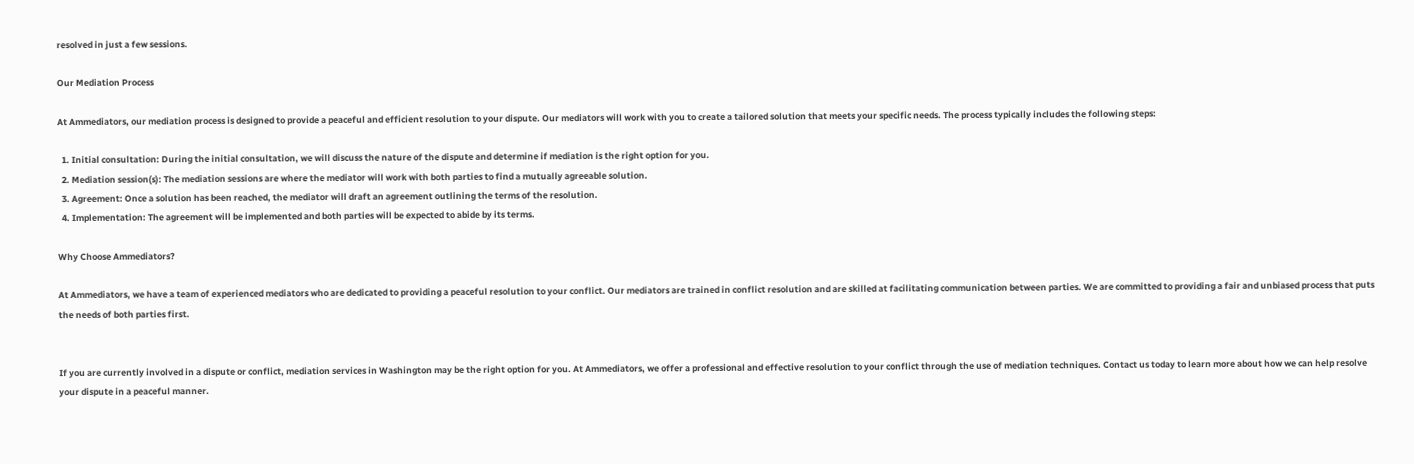resolved in just a few sessions.

Our Mediation Process

At Ammediators, our mediation process is designed to provide a peaceful and efficient resolution to your dispute. Our mediators will work with you to create a tailored solution that meets your specific needs. The process typically includes the following steps:

  1. Initial consultation: During the initial consultation, we will discuss the nature of the dispute and determine if mediation is the right option for you.
  2. Mediation session(s): The mediation sessions are where the mediator will work with both parties to find a mutually agreeable solution.
  3. Agreement: Once a solution has been reached, the mediator will draft an agreement outlining the terms of the resolution.
  4. Implementation: The agreement will be implemented and both parties will be expected to abide by its terms.

Why Choose Ammediators?

At Ammediators, we have a team of experienced mediators who are dedicated to providing a peaceful resolution to your conflict. Our mediators are trained in conflict resolution and are skilled at facilitating communication between parties. We are committed to providing a fair and unbiased process that puts the needs of both parties first.


If you are currently involved in a dispute or conflict, mediation services in Washington may be the right option for you. At Ammediators, we offer a professional and effective resolution to your conflict through the use of mediation techniques. Contact us today to learn more about how we can help resolve your dispute in a peaceful manner.